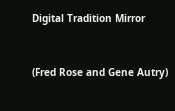Digital Tradition Mirror


(Fred Rose and Gene Autry)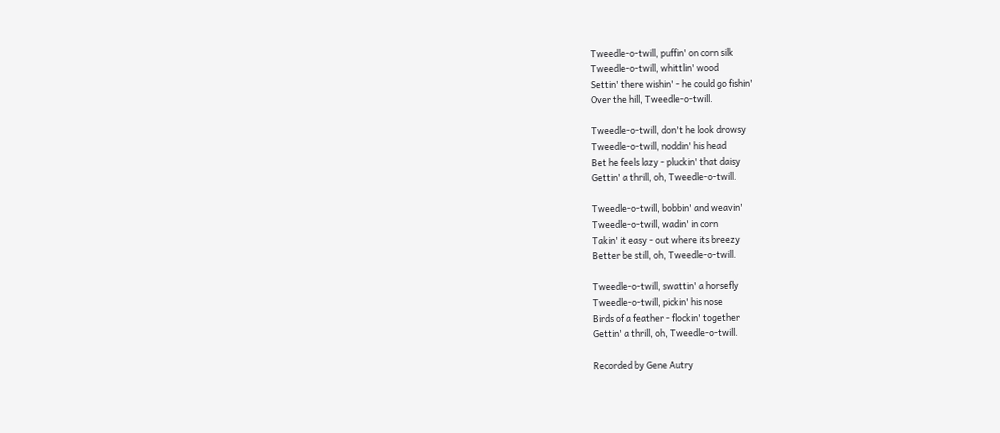Tweedle-o-twill, puffin' on corn silk
Tweedle-o-twill, whittlin' wood
Settin' there wishin' - he could go fishin'
Over the hill, Tweedle-o-twill.

Tweedle-o-twill, don't he look drowsy
Tweedle-o-twill, noddin' his head
Bet he feels lazy - pluckin' that daisy
Gettin' a thrill, oh, Tweedle-o-twill.

Tweedle-o-twill, bobbin' and weavin'
Tweedle-o-twill, wadin' in corn
Takin' it easy - out where its breezy
Better be still, oh, Tweedle-o-twill.

Tweedle-o-twill, swattin' a horsefly
Tweedle-o-twill, pickin' his nose
Birds of a feather - flockin' together
Gettin' a thrill, oh, Tweedle-o-twill.

Recorded by Gene Autry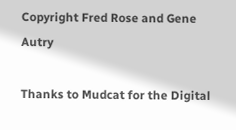Copyright Fred Rose and Gene Autry

Thanks to Mudcat for the Digital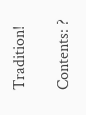Tradition!

Contents: ?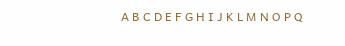A B C D E F G H I J K L M N O P Q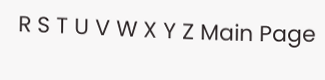R S T U V W X Y Z Main Page